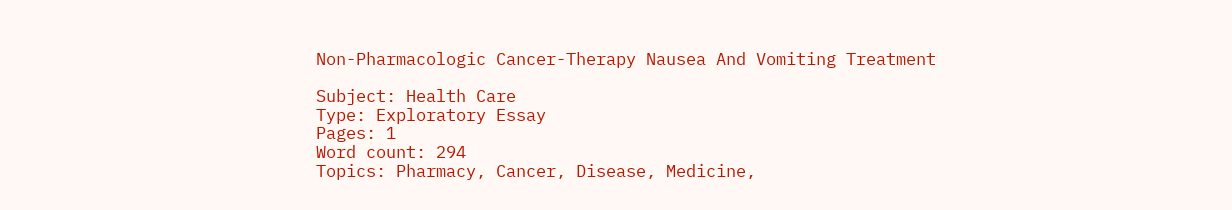Non-Pharmacologic Cancer-Therapy Nausea And Vomiting Treatment

Subject: Health Care
Type: Exploratory Essay
Pages: 1
Word count: 294
Topics: Pharmacy, Cancer, Disease, Medicine,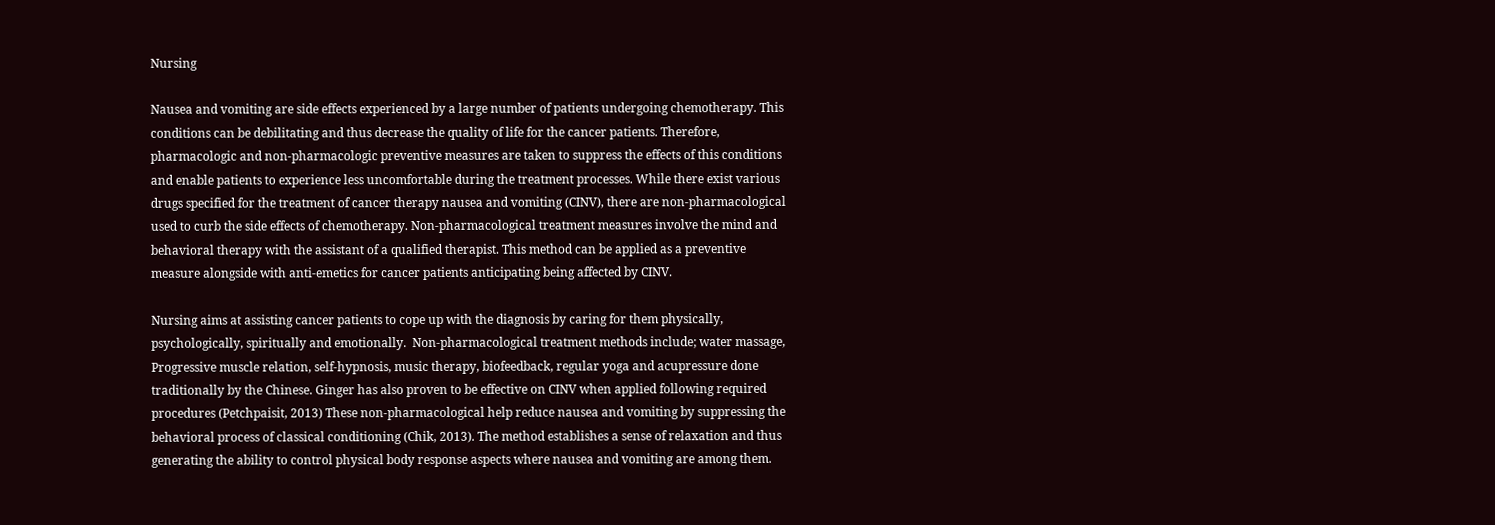Nursing

Nausea and vomiting are side effects experienced by a large number of patients undergoing chemotherapy. This conditions can be debilitating and thus decrease the quality of life for the cancer patients. Therefore, pharmacologic and non-pharmacologic preventive measures are taken to suppress the effects of this conditions and enable patients to experience less uncomfortable during the treatment processes. While there exist various drugs specified for the treatment of cancer therapy nausea and vomiting (CINV), there are non-pharmacological used to curb the side effects of chemotherapy. Non-pharmacological treatment measures involve the mind and behavioral therapy with the assistant of a qualified therapist. This method can be applied as a preventive measure alongside with anti-emetics for cancer patients anticipating being affected by CINV.

Nursing aims at assisting cancer patients to cope up with the diagnosis by caring for them physically, psychologically, spiritually and emotionally.  Non-pharmacological treatment methods include; water massage, Progressive muscle relation, self-hypnosis, music therapy, biofeedback, regular yoga and acupressure done traditionally by the Chinese. Ginger has also proven to be effective on CINV when applied following required procedures (Petchpaisit, 2013) These non-pharmacological help reduce nausea and vomiting by suppressing the behavioral process of classical conditioning (Chik, 2013). The method establishes a sense of relaxation and thus generating the ability to control physical body response aspects where nausea and vomiting are among them.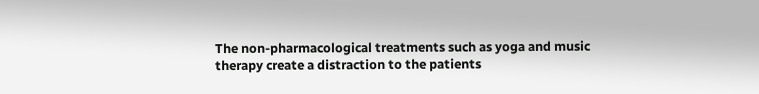The non-pharmacological treatments such as yoga and music therapy create a distraction to the patients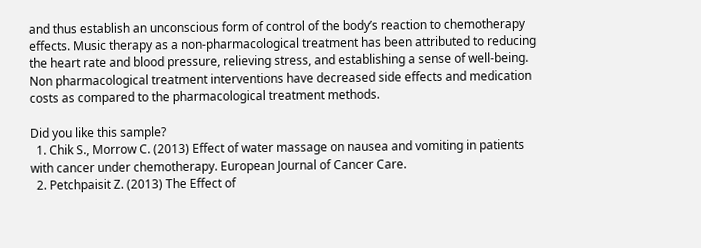and thus establish an unconscious form of control of the body’s reaction to chemotherapy effects. Music therapy as a non-pharmacological treatment has been attributed to reducing the heart rate and blood pressure, relieving stress, and establishing a sense of well-being. Non pharmacological treatment interventions have decreased side effects and medication costs as compared to the pharmacological treatment methods.

Did you like this sample?
  1. Chik S., Morrow C. (2013) Effect of water massage on nausea and vomiting in patients with cancer under chemotherapy. European Journal of Cancer Care.
  2. Petchpaisit Z. (2013) The Effect of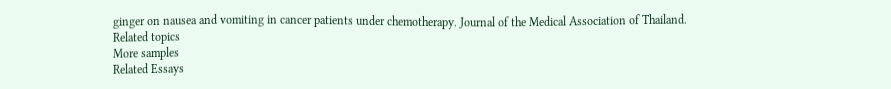ginger on nausea and vomiting in cancer patients under chemotherapy. Journal of the Medical Association of Thailand.
Related topics
More samples
Related Essays